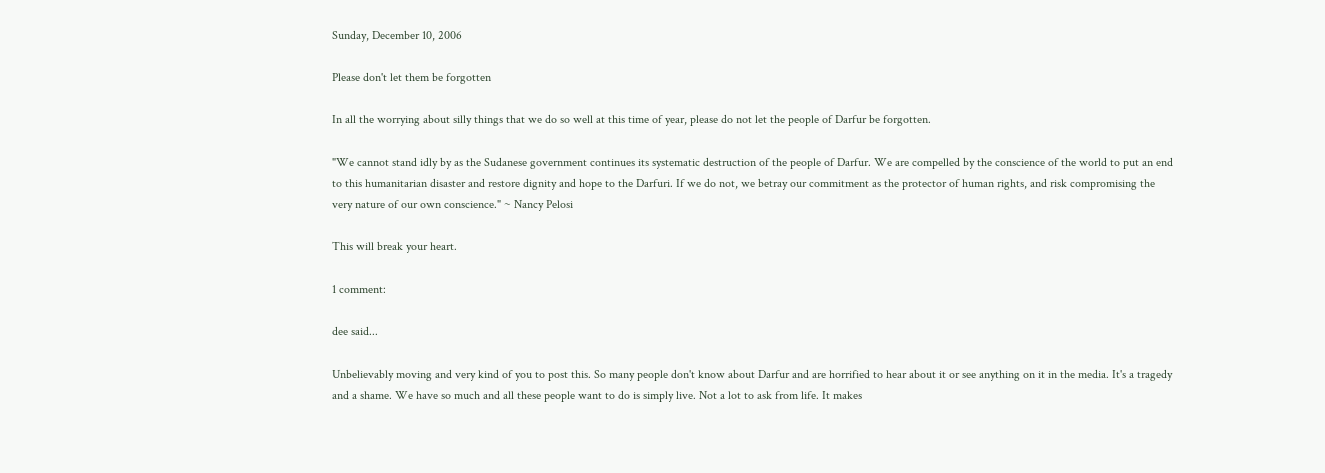Sunday, December 10, 2006

Please don't let them be forgotten

In all the worrying about silly things that we do so well at this time of year, please do not let the people of Darfur be forgotten.

"We cannot stand idly by as the Sudanese government continues its systematic destruction of the people of Darfur. We are compelled by the conscience of the world to put an end to this humanitarian disaster and restore dignity and hope to the Darfuri. If we do not, we betray our commitment as the protector of human rights, and risk compromising the very nature of our own conscience." ~ Nancy Pelosi

This will break your heart.

1 comment:

dee said...

Unbelievably moving and very kind of you to post this. So many people don't know about Darfur and are horrified to hear about it or see anything on it in the media. It's a tragedy and a shame. We have so much and all these people want to do is simply live. Not a lot to ask from life. It makes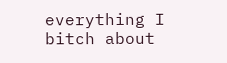everything I bitch about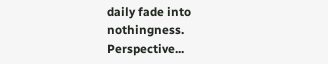daily fade into nothingness. Perspective...